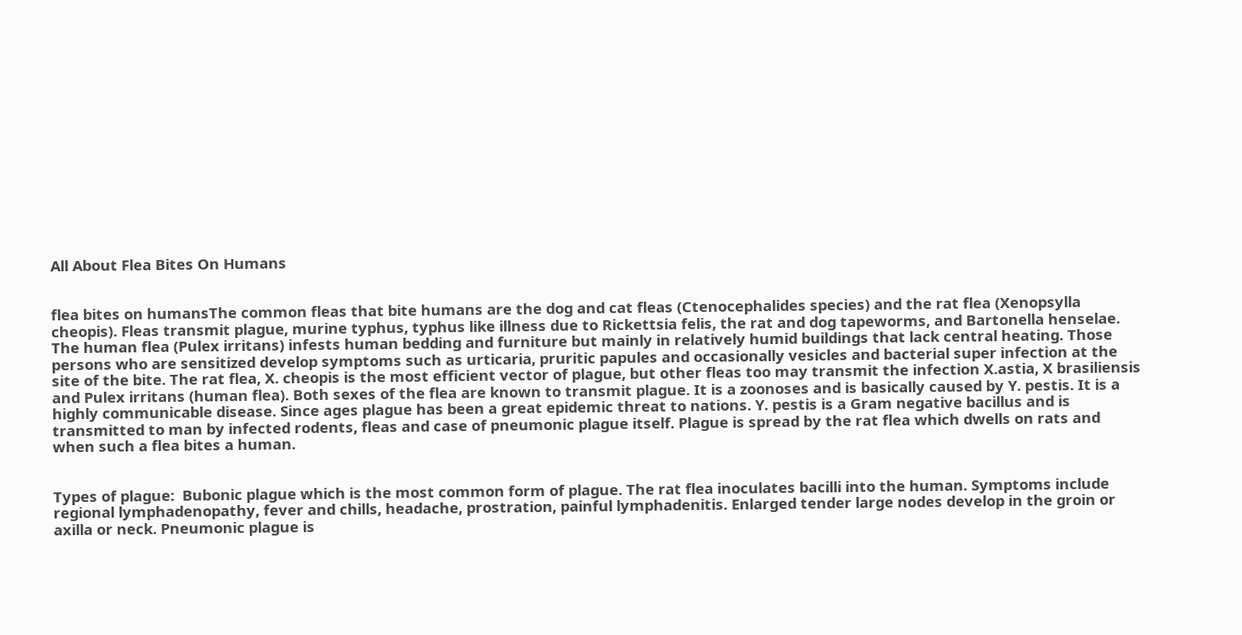All About Flea Bites On Humans


flea bites on humansThe common fleas that bite humans are the dog and cat fleas (Ctenocephalides species) and the rat flea (Xenopsylla cheopis). Fleas transmit plague, murine typhus, typhus like illness due to Rickettsia felis, the rat and dog tapeworms, and Bartonella henselae. The human flea (Pulex irritans) infests human bedding and furniture but mainly in relatively humid buildings that lack central heating. Those persons who are sensitized develop symptoms such as urticaria, pruritic papules and occasionally vesicles and bacterial super infection at the site of the bite. The rat flea, X. cheopis is the most efficient vector of plague, but other fleas too may transmit the infection X.astia, X brasiliensis and Pulex irritans (human flea). Both sexes of the flea are known to transmit plague. It is a zoonoses and is basically caused by Y. pestis. It is a highly communicable disease. Since ages plague has been a great epidemic threat to nations. Y. pestis is a Gram negative bacillus and is transmitted to man by infected rodents, fleas and case of pneumonic plague itself. Plague is spread by the rat flea which dwells on rats and when such a flea bites a human.


Types of plague:  Bubonic plague which is the most common form of plague. The rat flea inoculates bacilli into the human. Symptoms include regional lymphadenopathy, fever and chills, headache, prostration, painful lymphadenitis. Enlarged tender large nodes develop in the groin or axilla or neck. Pneumonic plague is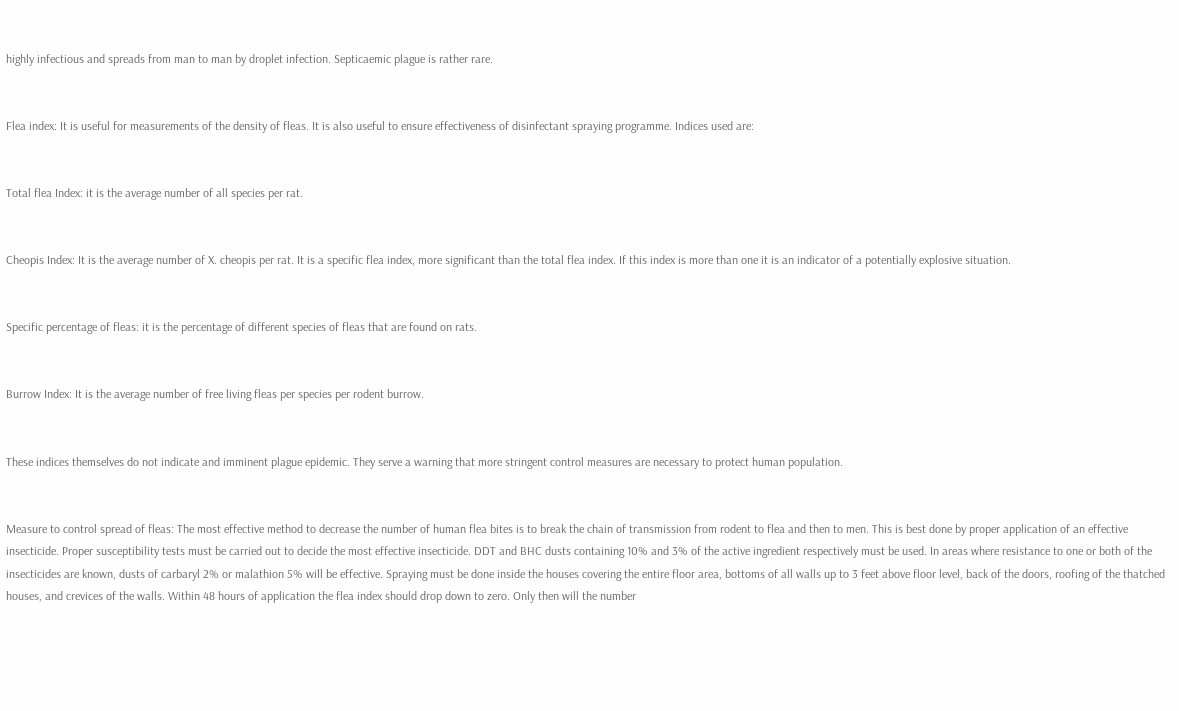highly infectious and spreads from man to man by droplet infection. Septicaemic plague is rather rare.


Flea index: It is useful for measurements of the density of fleas. It is also useful to ensure effectiveness of disinfectant spraying programme. Indices used are:


Total flea Index: it is the average number of all species per rat.


Cheopis Index: It is the average number of X. cheopis per rat. It is a specific flea index, more significant than the total flea index. If this index is more than one it is an indicator of a potentially explosive situation.


Specific percentage of fleas: it is the percentage of different species of fleas that are found on rats.


Burrow Index: It is the average number of free living fleas per species per rodent burrow.


These indices themselves do not indicate and imminent plague epidemic. They serve a warning that more stringent control measures are necessary to protect human population.


Measure to control spread of fleas: The most effective method to decrease the number of human flea bites is to break the chain of transmission from rodent to flea and then to men. This is best done by proper application of an effective insecticide. Proper susceptibility tests must be carried out to decide the most effective insecticide. DDT and BHC dusts containing 10% and 3% of the active ingredient respectively must be used. In areas where resistance to one or both of the insecticides are known, dusts of carbaryl 2% or malathion 5% will be effective. Spraying must be done inside the houses covering the entire floor area, bottoms of all walls up to 3 feet above floor level, back of the doors, roofing of the thatched houses, and crevices of the walls. Within 48 hours of application the flea index should drop down to zero. Only then will the number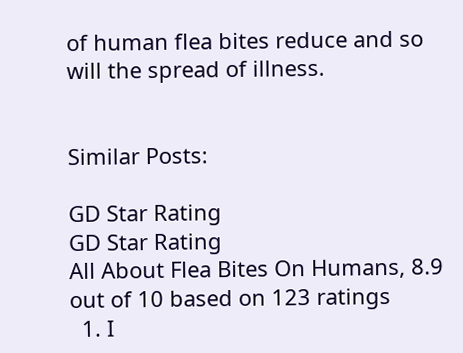of human flea bites reduce and so will the spread of illness.


Similar Posts:

GD Star Rating
GD Star Rating
All About Flea Bites On Humans, 8.9 out of 10 based on 123 ratings
  1. I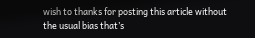wish to thanks for posting this article without the usual bias that’s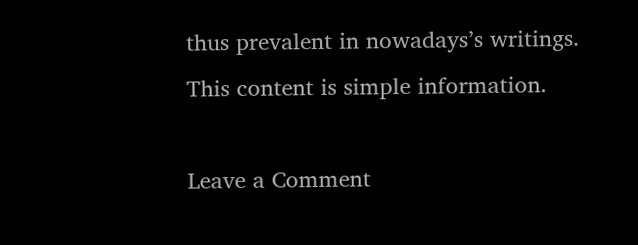thus prevalent in nowadays’s writings. This content is simple information.

Leave a Comment